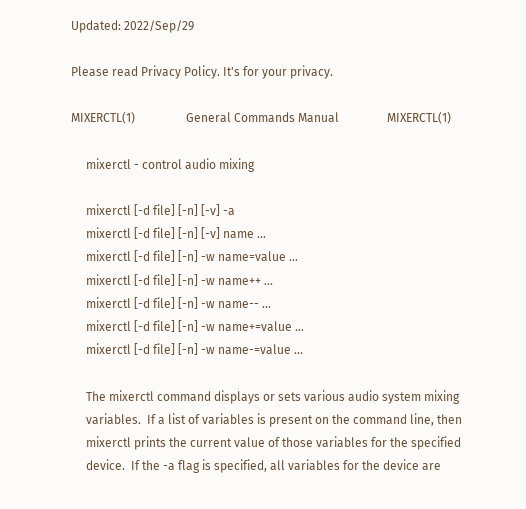Updated: 2022/Sep/29

Please read Privacy Policy. It's for your privacy.

MIXERCTL(1)                 General Commands Manual                MIXERCTL(1)

     mixerctl - control audio mixing

     mixerctl [-d file] [-n] [-v] -a
     mixerctl [-d file] [-n] [-v] name ...
     mixerctl [-d file] [-n] -w name=value ...
     mixerctl [-d file] [-n] -w name++ ...
     mixerctl [-d file] [-n] -w name-- ...
     mixerctl [-d file] [-n] -w name+=value ...
     mixerctl [-d file] [-n] -w name-=value ...

     The mixerctl command displays or sets various audio system mixing
     variables.  If a list of variables is present on the command line, then
     mixerctl prints the current value of those variables for the specified
     device.  If the -a flag is specified, all variables for the device are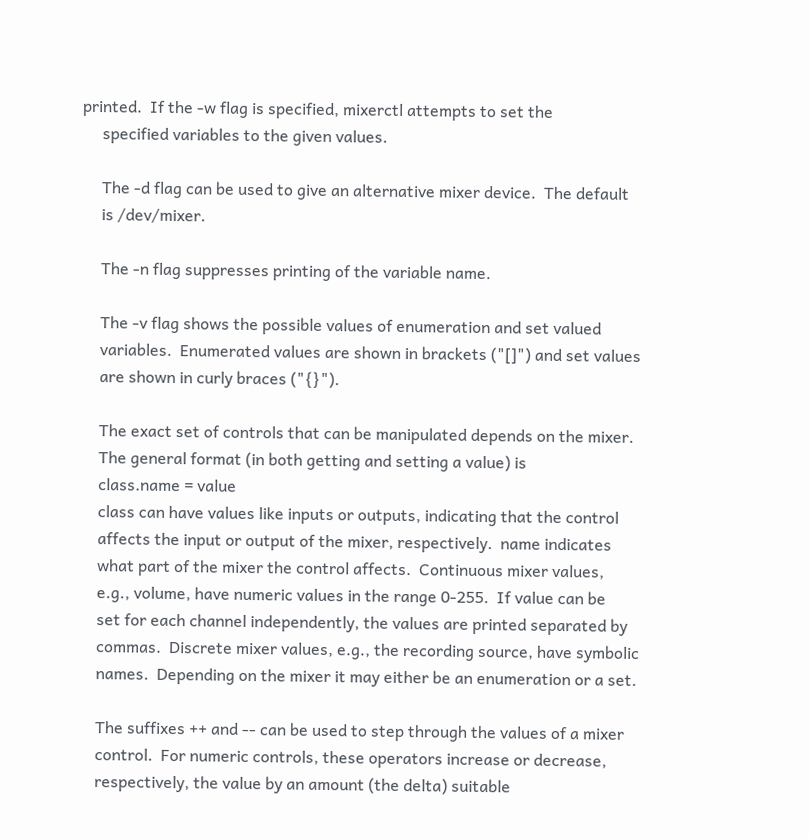printed.  If the -w flag is specified, mixerctl attempts to set the
     specified variables to the given values.

     The -d flag can be used to give an alternative mixer device.  The default
     is /dev/mixer.

     The -n flag suppresses printing of the variable name.

     The -v flag shows the possible values of enumeration and set valued
     variables.  Enumerated values are shown in brackets ("[]") and set values
     are shown in curly braces ("{}").

     The exact set of controls that can be manipulated depends on the mixer.
     The general format (in both getting and setting a value) is
     class.name = value
     class can have values like inputs or outputs, indicating that the control
     affects the input or output of the mixer, respectively.  name indicates
     what part of the mixer the control affects.  Continuous mixer values,
     e.g., volume, have numeric values in the range 0-255.  If value can be
     set for each channel independently, the values are printed separated by
     commas.  Discrete mixer values, e.g., the recording source, have symbolic
     names.  Depending on the mixer it may either be an enumeration or a set.

     The suffixes ++ and -- can be used to step through the values of a mixer
     control.  For numeric controls, these operators increase or decrease,
     respectively, the value by an amount (the delta) suitable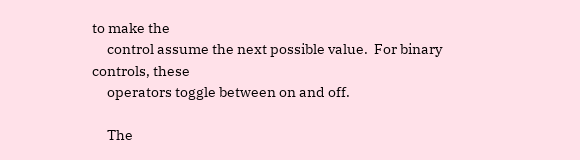to make the
     control assume the next possible value.  For binary controls, these
     operators toggle between on and off.

     The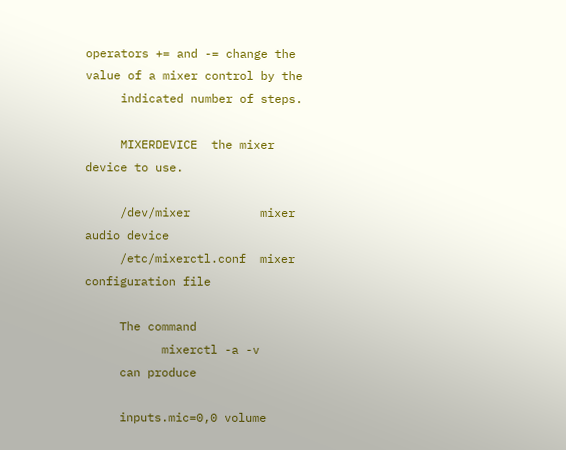operators += and -= change the value of a mixer control by the
     indicated number of steps.

     MIXERDEVICE  the mixer device to use.

     /dev/mixer          mixer audio device
     /etc/mixerctl.conf  mixer configuration file

     The command
           mixerctl -a -v
     can produce

     inputs.mic=0,0 volume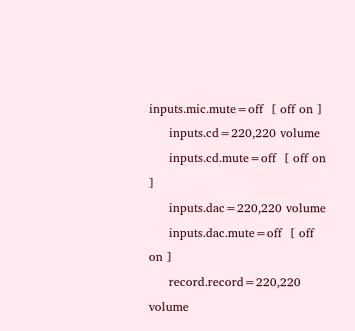inputs.mic.mute=off  [ off on ]
     inputs.cd=220,220 volume
     inputs.cd.mute=off  [ off on ]
     inputs.dac=220,220 volume
     inputs.dac.mute=off  [ off on ]
     record.record=220,220 volume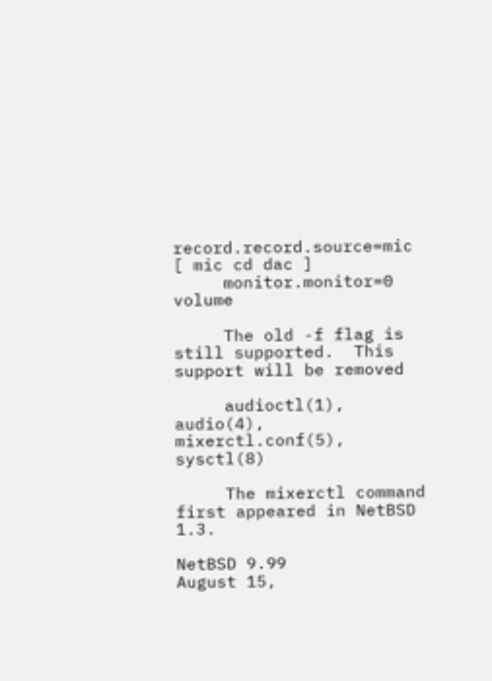record.record.source=mic  [ mic cd dac ]
     monitor.monitor=0 volume

     The old -f flag is still supported.  This support will be removed

     audioctl(1), audio(4), mixerctl.conf(5), sysctl(8)

     The mixerctl command first appeared in NetBSD 1.3.

NetBSD 9.99                     August 15,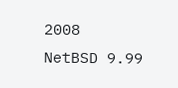2008                    NetBSD 9.99